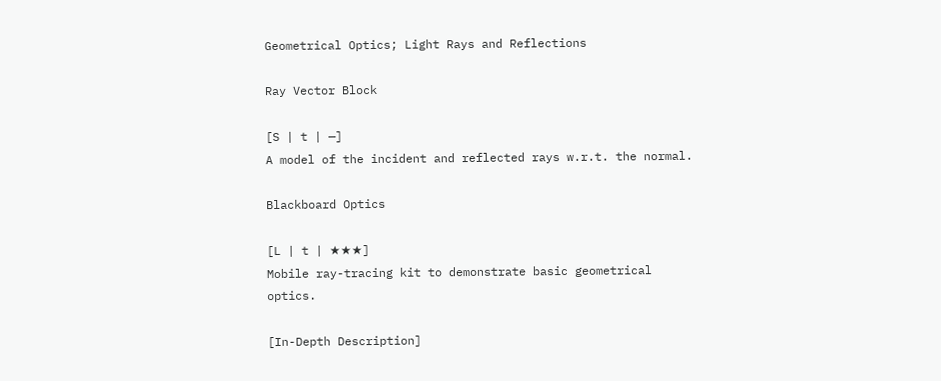Geometrical Optics; Light Rays and Reflections

Ray Vector Block

[S | t | —]
A model of the incident and reflected rays w.r.t. the normal.

Blackboard Optics

[L | t | ★★★]
Mobile ray-tracing kit to demonstrate basic geometrical optics.

[In-Depth Description]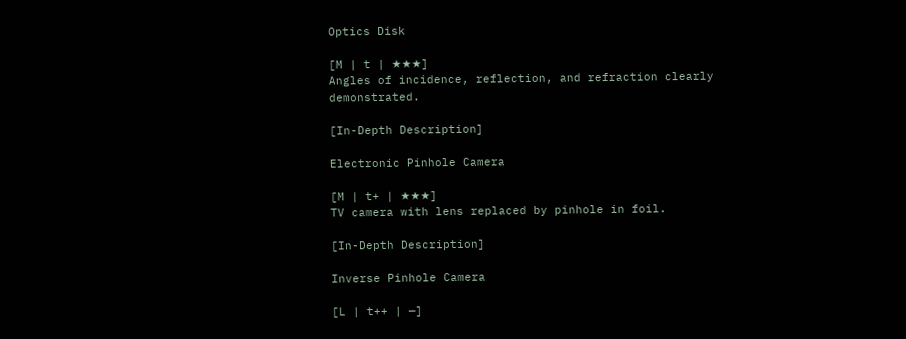Optics Disk

[M | t | ★★★]
Angles of incidence, reflection, and refraction clearly demonstrated.

[In-Depth Description]

Electronic Pinhole Camera

[M | t+ | ★★★]
TV camera with lens replaced by pinhole in foil.

[In-Depth Description]

Inverse Pinhole Camera

[L | t++ | —]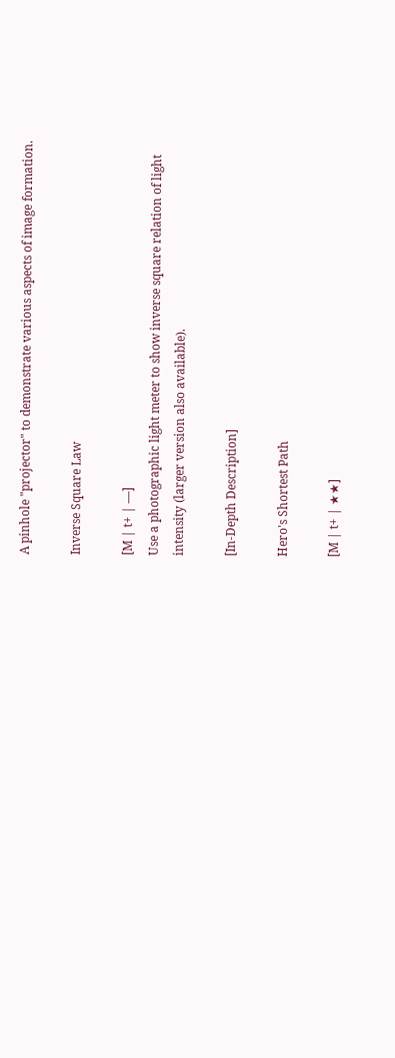A pinhole "projector" to demonstrate various aspects of image formation.

Inverse Square Law

[M | t+ | —]
Use a photographic light meter to show inverse square relation of light intensity (larger version also available).

[In-Depth Description]

Hero's Shortest Path

[M | t+ | ★★]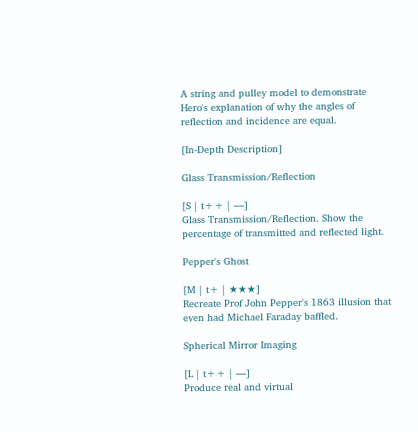A string and pulley model to demonstrate Hero's explanation of why the angles of reflection and incidence are equal.

[In-Depth Description]

Glass Transmission/Reflection

[S | t++ | —]
Glass Transmission/Reflection. Show the percentage of transmitted and reflected light.

Pepper's Ghost

[M | t+ | ★★★]
Recreate Prof John Pepper's 1863 illusion that even had Michael Faraday baffled.

Spherical Mirror Imaging

[L | t++ | —]
Produce real and virtual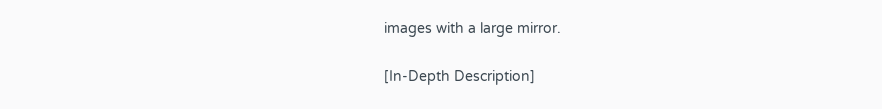images with a large mirror.

[In-Depth Description]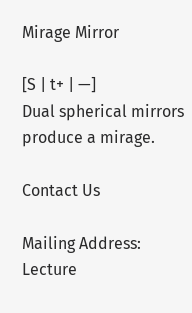Mirage Mirror

[S | t+ | —]
Dual spherical mirrors produce a mirage.

Contact Us

Mailing Address: Lecture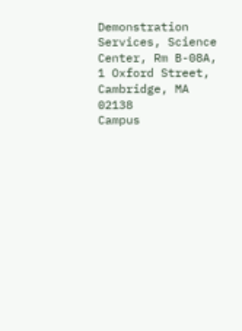Demonstration Services, Science Center, Rm B-08A, 1 Oxford Street, Cambridge, MA 02138
Campus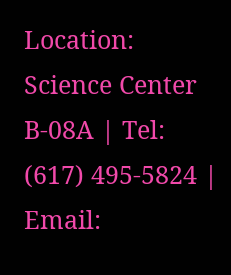Location: Science Center B-08A | Tel: (617) 495-5824 | Email: